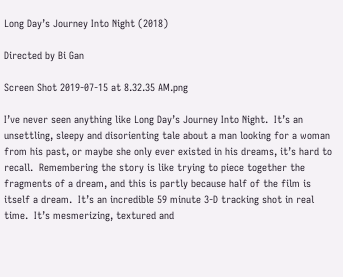Long Day’s Journey Into Night (2018)

Directed by Bi Gan

Screen Shot 2019-07-15 at 8.32.35 AM.png

I’ve never seen anything like Long Day’s Journey Into Night.  It’s an unsettling, sleepy and disorienting tale about a man looking for a woman from his past, or maybe she only ever existed in his dreams, it’s hard to recall.  Remembering the story is like trying to piece together the fragments of a dream, and this is partly because half of the film is itself a dream.  It’s an incredible 59 minute 3-D tracking shot in real time.  It’s mesmerizing, textured and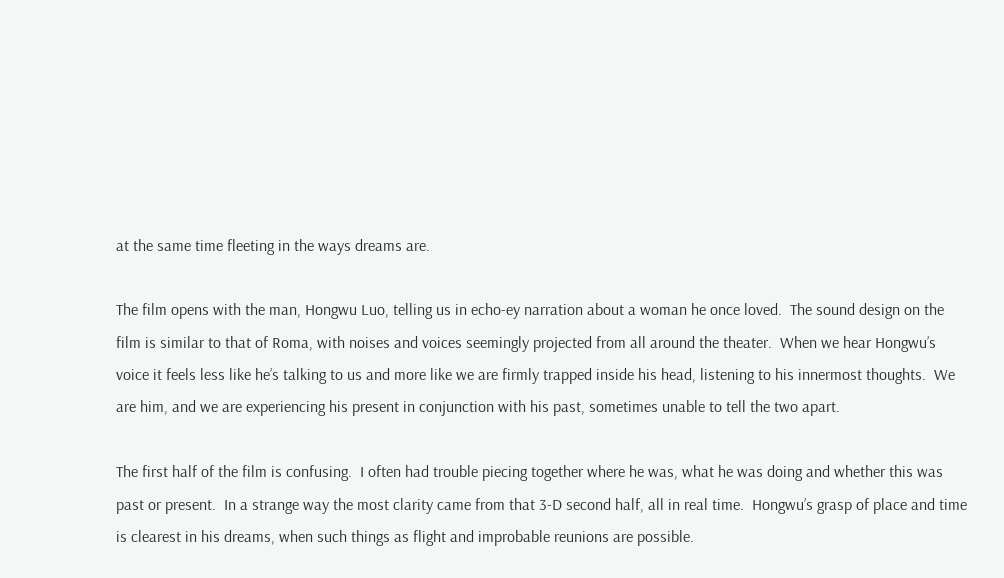at the same time fleeting in the ways dreams are.

The film opens with the man, Hongwu Luo, telling us in echo-ey narration about a woman he once loved.  The sound design on the film is similar to that of Roma, with noises and voices seemingly projected from all around the theater.  When we hear Hongwu’s voice it feels less like he’s talking to us and more like we are firmly trapped inside his head, listening to his innermost thoughts.  We are him, and we are experiencing his present in conjunction with his past, sometimes unable to tell the two apart.

The first half of the film is confusing.  I often had trouble piecing together where he was, what he was doing and whether this was past or present.  In a strange way the most clarity came from that 3-D second half, all in real time.  Hongwu’s grasp of place and time is clearest in his dreams, when such things as flight and improbable reunions are possible.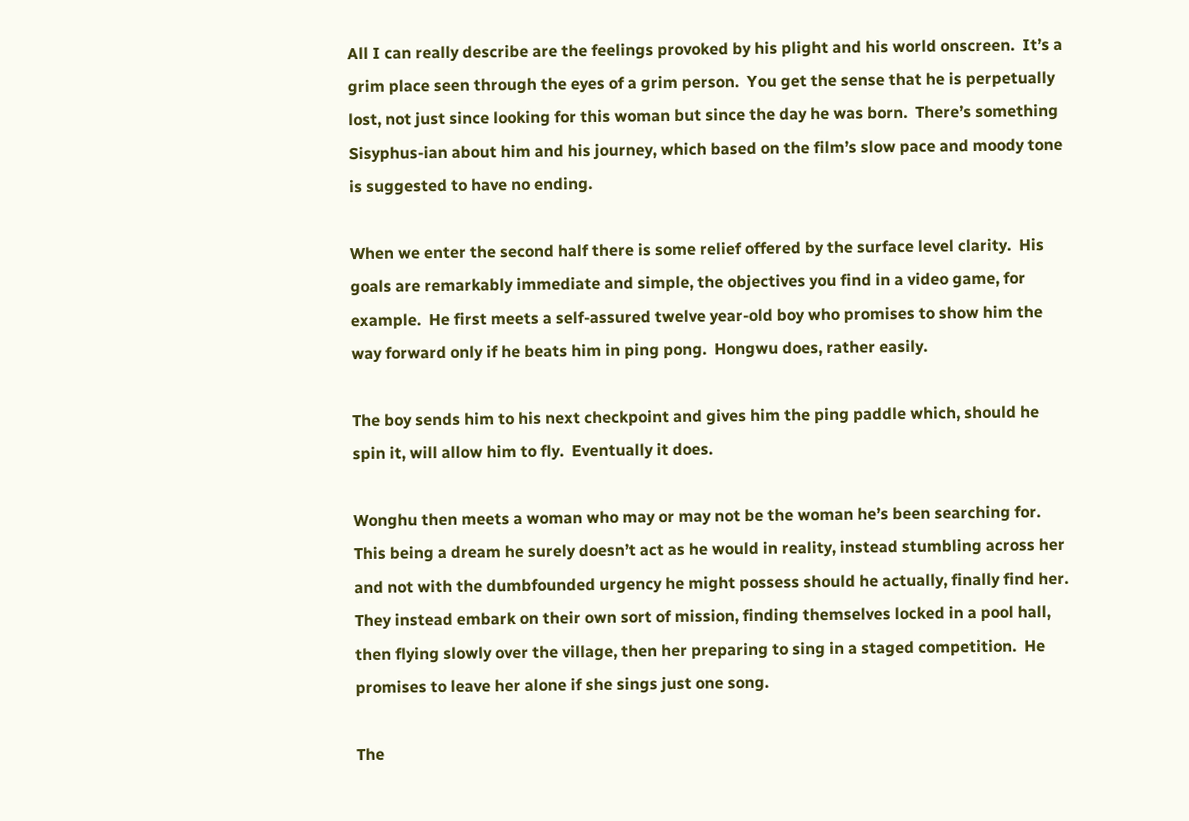All I can really describe are the feelings provoked by his plight and his world onscreen.  It’s a grim place seen through the eyes of a grim person.  You get the sense that he is perpetually lost, not just since looking for this woman but since the day he was born.  There’s something Sisyphus-ian about him and his journey, which based on the film’s slow pace and moody tone is suggested to have no ending.

When we enter the second half there is some relief offered by the surface level clarity.  His goals are remarkably immediate and simple, the objectives you find in a video game, for example.  He first meets a self-assured twelve year-old boy who promises to show him the way forward only if he beats him in ping pong.  Hongwu does, rather easily.

The boy sends him to his next checkpoint and gives him the ping paddle which, should he spin it, will allow him to fly.  Eventually it does.

Wonghu then meets a woman who may or may not be the woman he’s been searching for.  This being a dream he surely doesn’t act as he would in reality, instead stumbling across her and not with the dumbfounded urgency he might possess should he actually, finally find her.  They instead embark on their own sort of mission, finding themselves locked in a pool hall, then flying slowly over the village, then her preparing to sing in a staged competition.  He promises to leave her alone if she sings just one song.

The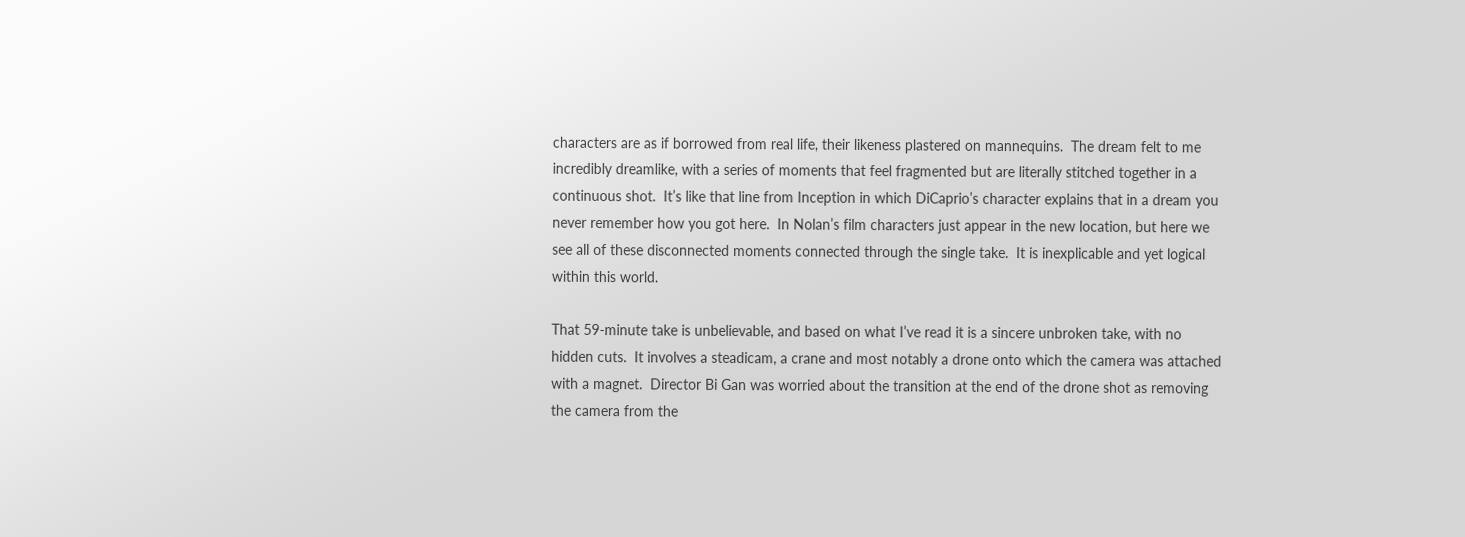characters are as if borrowed from real life, their likeness plastered on mannequins.  The dream felt to me incredibly dreamlike, with a series of moments that feel fragmented but are literally stitched together in a continuous shot.  It’s like that line from Inception in which DiCaprio’s character explains that in a dream you never remember how you got here.  In Nolan’s film characters just appear in the new location, but here we see all of these disconnected moments connected through the single take.  It is inexplicable and yet logical within this world.

That 59-minute take is unbelievable, and based on what I’ve read it is a sincere unbroken take, with no hidden cuts.  It involves a steadicam, a crane and most notably a drone onto which the camera was attached with a magnet.  Director Bi Gan was worried about the transition at the end of the drone shot as removing the camera from the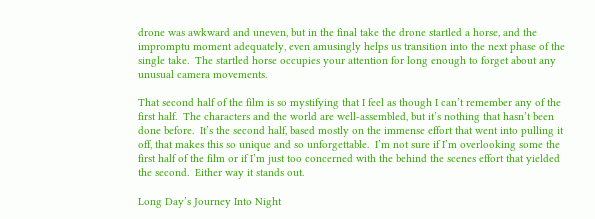drone was awkward and uneven, but in the final take the drone startled a horse, and the impromptu moment adequately, even amusingly helps us transition into the next phase of the single take.  The startled horse occupies your attention for long enough to forget about any unusual camera movements.

That second half of the film is so mystifying that I feel as though I can’t remember any of the first half.  The characters and the world are well-assembled, but it’s nothing that hasn’t been done before.  It’s the second half, based mostly on the immense effort that went into pulling it off, that makes this so unique and so unforgettable.  I’m not sure if I’m overlooking some the first half of the film or if I’m just too concerned with the behind the scenes effort that yielded the second.  Either way it stands out.

Long Day’s Journey Into Night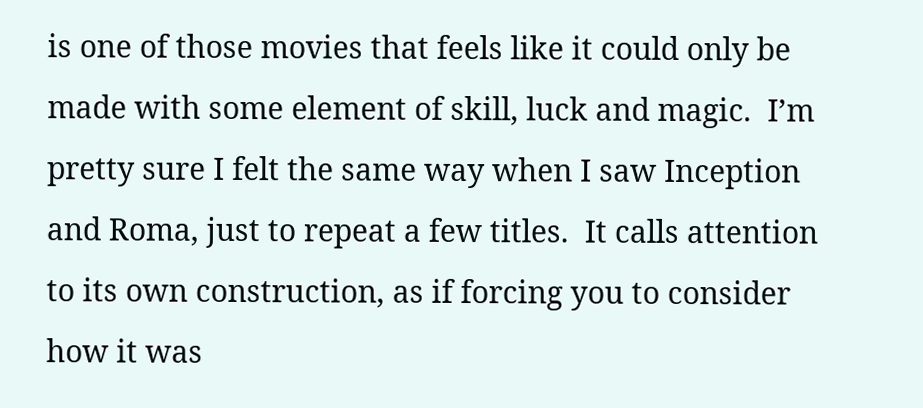is one of those movies that feels like it could only be made with some element of skill, luck and magic.  I’m pretty sure I felt the same way when I saw Inception and Roma, just to repeat a few titles.  It calls attention to its own construction, as if forcing you to consider how it was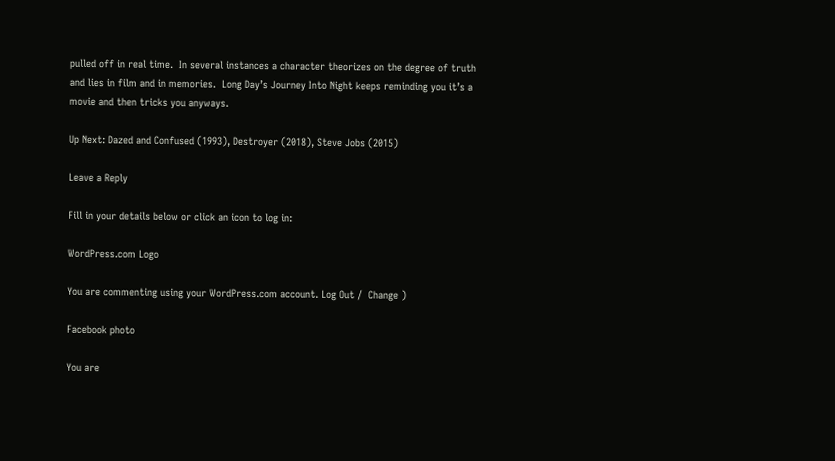pulled off in real time.  In several instances a character theorizes on the degree of truth and lies in film and in memories.  Long Day’s Journey Into Night keeps reminding you it’s a movie and then tricks you anyways.

Up Next: Dazed and Confused (1993), Destroyer (2018), Steve Jobs (2015)

Leave a Reply

Fill in your details below or click an icon to log in:

WordPress.com Logo

You are commenting using your WordPress.com account. Log Out /  Change )

Facebook photo

You are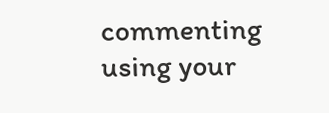commenting using your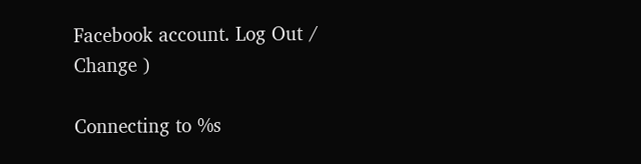Facebook account. Log Out /  Change )

Connecting to %s